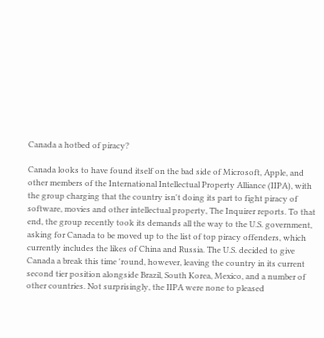Canada a hotbed of piracy?

Canada looks to have found itself on the bad side of Microsoft, Apple, and other members of the International Intellectual Property Alliance (IIPA), with the group charging that the country isn't doing its part to fight piracy of software, movies and other intellectual property, The Inquirer reports. To that end, the group recently took its demands all the way to the U.S. government, asking for Canada to be moved up to the list of top piracy offenders, which currently includes the likes of China and Russia. The U.S. decided to give Canada a break this time 'round, however, leaving the country in its current second tier position alongside Brazil, South Korea, Mexico, and a number of other countries. Not surprisingly, the IIPA were none to pleased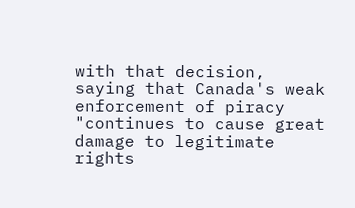with that decision, saying that Canada's weak enforcement of piracy "continues to cause great damage to legitimate rights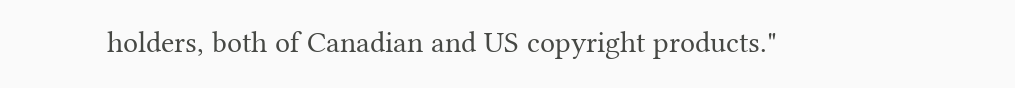holders, both of Canadian and US copyright products."